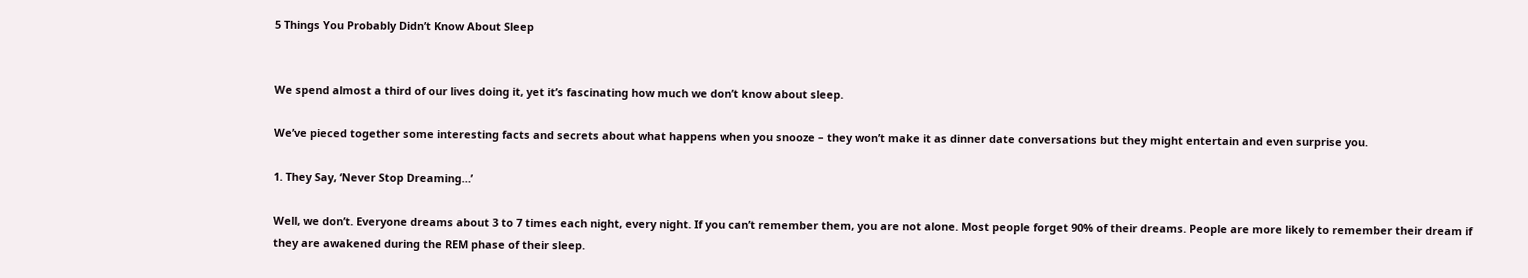5 Things You Probably Didn’t Know About Sleep


We spend almost a third of our lives doing it, yet it’s fascinating how much we don’t know about sleep.

We’ve pieced together some interesting facts and secrets about what happens when you snooze – they won’t make it as dinner date conversations but they might entertain and even surprise you.

1. They Say, ‘Never Stop Dreaming…’

Well, we don’t. Everyone dreams about 3 to 7 times each night, every night. If you can’t remember them, you are not alone. Most people forget 90% of their dreams. People are more likely to remember their dream if they are awakened during the REM phase of their sleep.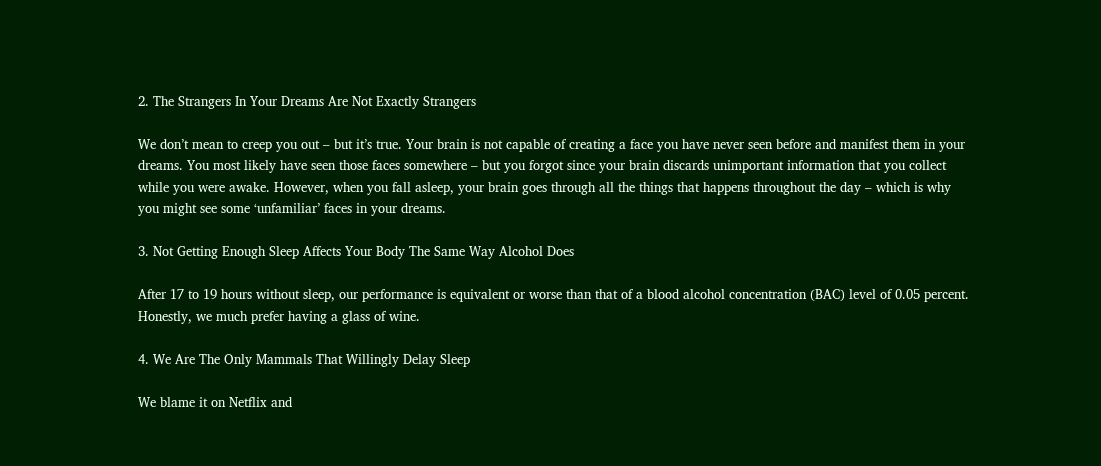2. The Strangers In Your Dreams Are Not Exactly Strangers

We don’t mean to creep you out – but it’s true. Your brain is not capable of creating a face you have never seen before and manifest them in your dreams. You most likely have seen those faces somewhere – but you forgot since your brain discards unimportant information that you collect while you were awake. However, when you fall asleep, your brain goes through all the things that happens throughout the day – which is why you might see some ‘unfamiliar’ faces in your dreams.

3. Not Getting Enough Sleep Affects Your Body The Same Way Alcohol Does

After 17 to 19 hours without sleep, our performance is equivalent or worse than that of a blood alcohol concentration (BAC) level of 0.05 percent. Honestly, we much prefer having a glass of wine.

4. We Are The Only Mammals That Willingly Delay Sleep

We blame it on Netflix and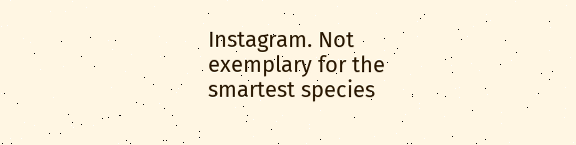Instagram. Not exemplary for the smartest species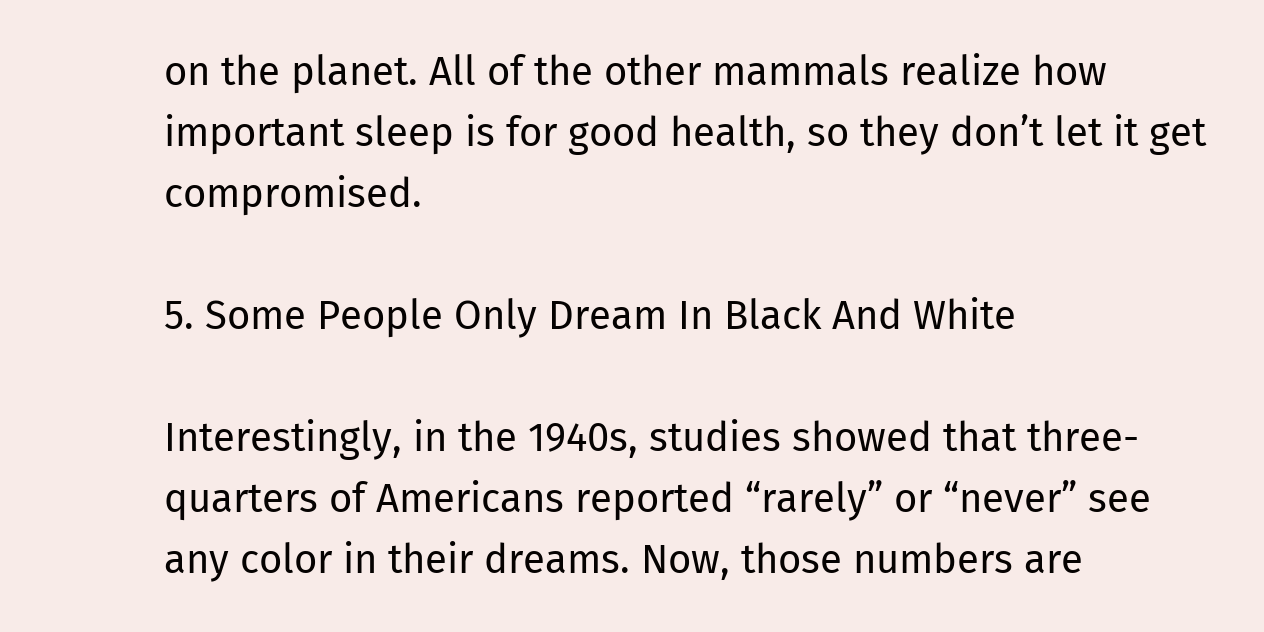on the planet. All of the other mammals realize how important sleep is for good health, so they don’t let it get compromised.

5. Some People Only Dream In Black And White

Interestingly, in the 1940s, studies showed that three-quarters of Americans reported “rarely” or “never” see any color in their dreams. Now, those numbers are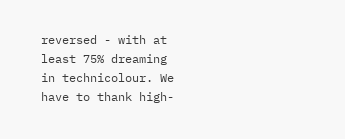reversed - with at least 75% dreaming in technicolour. We have to thank high-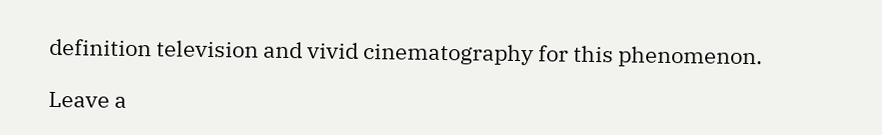definition television and vivid cinematography for this phenomenon.

Leave a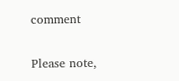comment

Please note,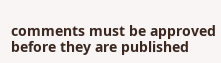comments must be approved before they are published